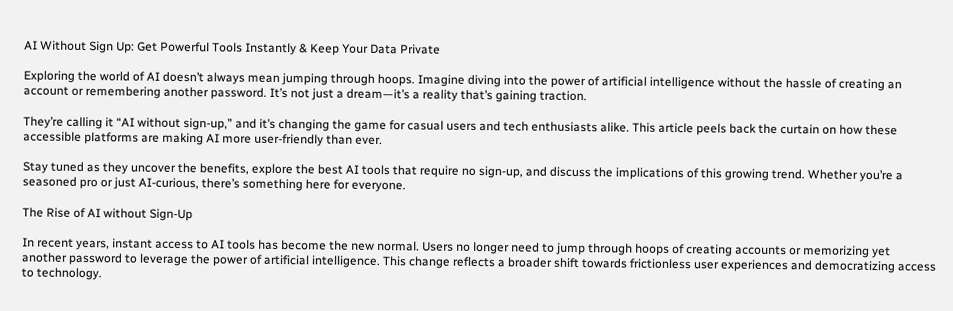AI Without Sign Up: Get Powerful Tools Instantly & Keep Your Data Private

Exploring the world of AI doesn’t always mean jumping through hoops. Imagine diving into the power of artificial intelligence without the hassle of creating an account or remembering another password. It’s not just a dream—it’s a reality that’s gaining traction.

They’re calling it “AI without sign-up,” and it’s changing the game for casual users and tech enthusiasts alike. This article peels back the curtain on how these accessible platforms are making AI more user-friendly than ever.

Stay tuned as they uncover the benefits, explore the best AI tools that require no sign-up, and discuss the implications of this growing trend. Whether you’re a seasoned pro or just AI-curious, there’s something here for everyone.

The Rise of AI without Sign-Up

In recent years, instant access to AI tools has become the new normal. Users no longer need to jump through hoops of creating accounts or memorizing yet another password to leverage the power of artificial intelligence. This change reflects a broader shift towards frictionless user experiences and democratizing access to technology.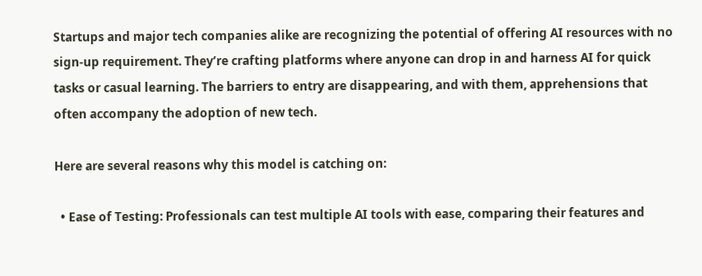Startups and major tech companies alike are recognizing the potential of offering AI resources with no sign-up requirement. They’re crafting platforms where anyone can drop in and harness AI for quick tasks or casual learning. The barriers to entry are disappearing, and with them, apprehensions that often accompany the adoption of new tech.

Here are several reasons why this model is catching on:

  • Ease of Testing: Professionals can test multiple AI tools with ease, comparing their features and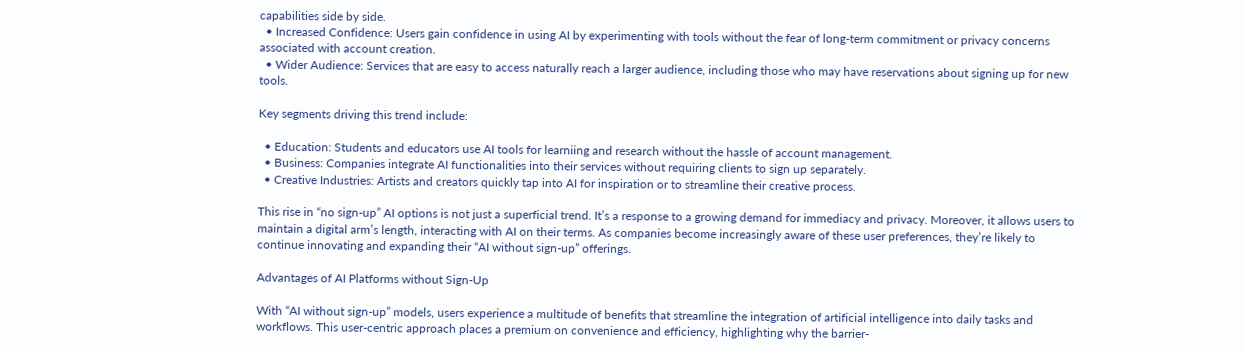capabilities side by side.
  • Increased Confidence: Users gain confidence in using AI by experimenting with tools without the fear of long-term commitment or privacy concerns associated with account creation.
  • Wider Audience: Services that are easy to access naturally reach a larger audience, including those who may have reservations about signing up for new tools.

Key segments driving this trend include:

  • Education: Students and educators use AI tools for learniing and research without the hassle of account management.
  • Business: Companies integrate AI functionalities into their services without requiring clients to sign up separately.
  • Creative Industries: Artists and creators quickly tap into AI for inspiration or to streamline their creative process.

This rise in “no sign-up” AI options is not just a superficial trend. It’s a response to a growing demand for immediacy and privacy. Moreover, it allows users to maintain a digital arm’s length, interacting with AI on their terms. As companies become increasingly aware of these user preferences, they’re likely to continue innovating and expanding their “AI without sign-up” offerings.

Advantages of AI Platforms without Sign-Up

With “AI without sign-up” models, users experience a multitude of benefits that streamline the integration of artificial intelligence into daily tasks and workflows. This user-centric approach places a premium on convenience and efficiency, highlighting why the barrier-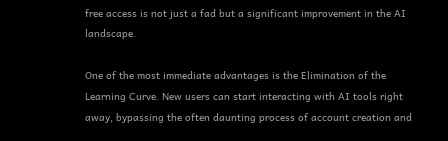free access is not just a fad but a significant improvement in the AI landscape.

One of the most immediate advantages is the Elimination of the Learning Curve. New users can start interacting with AI tools right away, bypassing the often daunting process of account creation and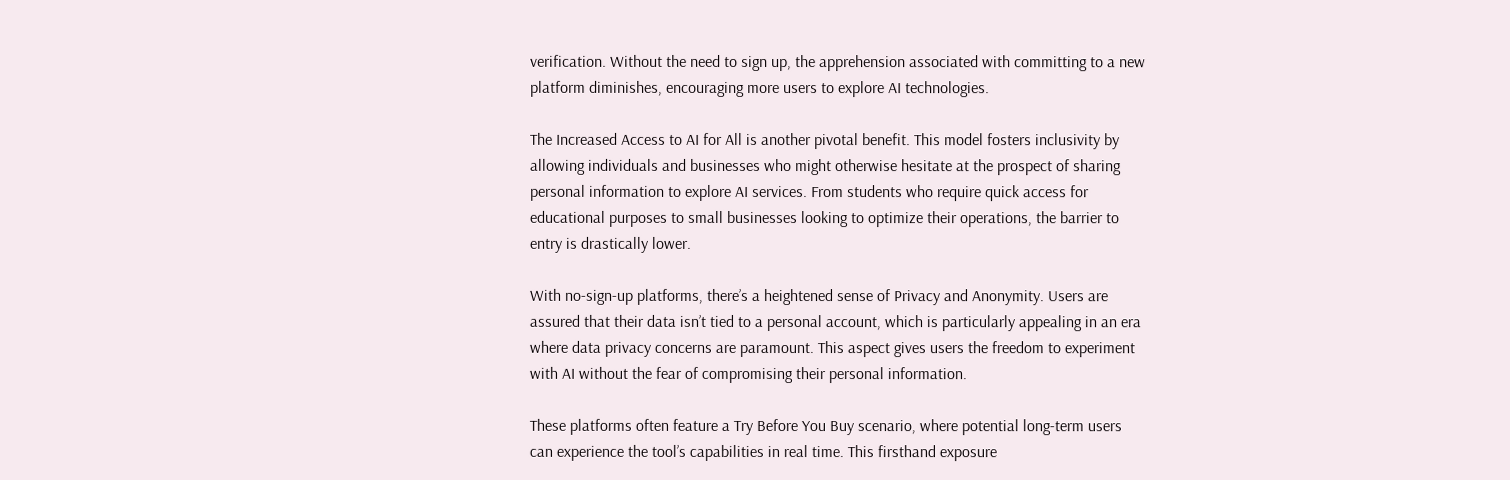verification. Without the need to sign up, the apprehension associated with committing to a new platform diminishes, encouraging more users to explore AI technologies.

The Increased Access to AI for All is another pivotal benefit. This model fosters inclusivity by allowing individuals and businesses who might otherwise hesitate at the prospect of sharing personal information to explore AI services. From students who require quick access for educational purposes to small businesses looking to optimize their operations, the barrier to entry is drastically lower.

With no-sign-up platforms, there’s a heightened sense of Privacy and Anonymity. Users are assured that their data isn’t tied to a personal account, which is particularly appealing in an era where data privacy concerns are paramount. This aspect gives users the freedom to experiment with AI without the fear of compromising their personal information.

These platforms often feature a Try Before You Buy scenario, where potential long-term users can experience the tool’s capabilities in real time. This firsthand exposure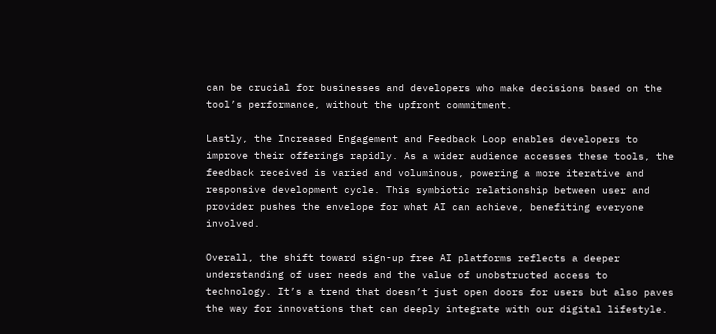can be crucial for businesses and developers who make decisions based on the tool’s performance, without the upfront commitment.

Lastly, the Increased Engagement and Feedback Loop enables developers to improve their offerings rapidly. As a wider audience accesses these tools, the feedback received is varied and voluminous, powering a more iterative and responsive development cycle. This symbiotic relationship between user and provider pushes the envelope for what AI can achieve, benefiting everyone involved.

Overall, the shift toward sign-up free AI platforms reflects a deeper understanding of user needs and the value of unobstructed access to technology. It’s a trend that doesn’t just open doors for users but also paves the way for innovations that can deeply integrate with our digital lifestyle.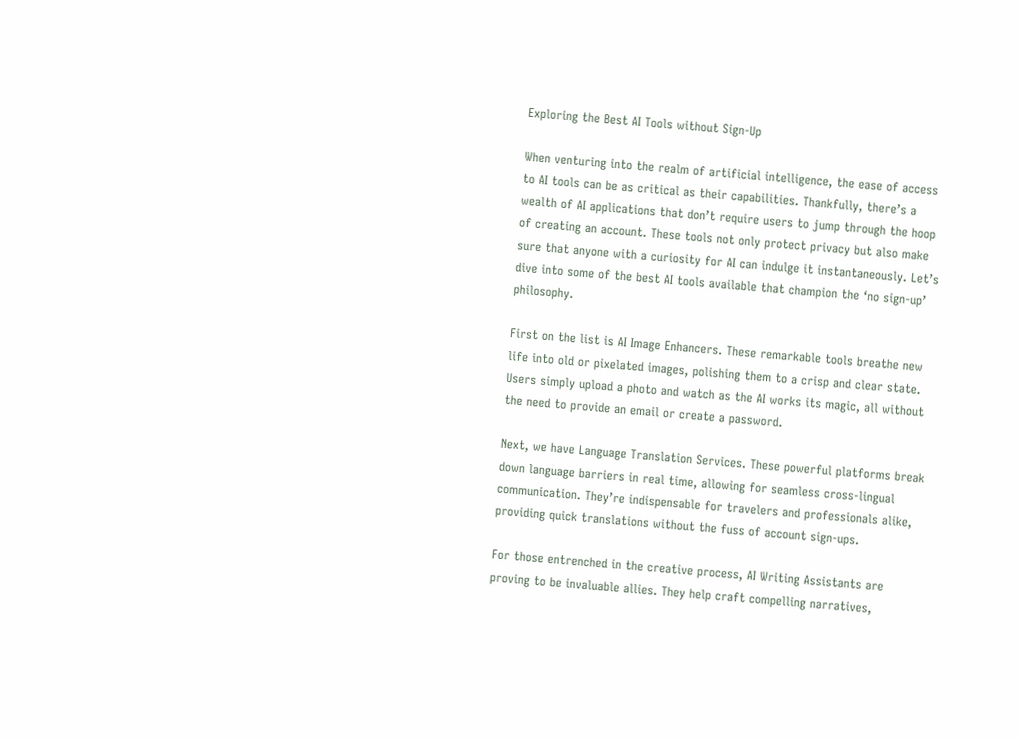Exploring the Best AI Tools without Sign-Up

When venturing into the realm of artificial intelligence, the ease of access to AI tools can be as critical as their capabilities. Thankfully, there’s a wealth of AI applications that don’t require users to jump through the hoop of creating an account. These tools not only protect privacy but also make sure that anyone with a curiosity for AI can indulge it instantaneously. Let’s dive into some of the best AI tools available that champion the ‘no sign-up’ philosophy.

First on the list is AI Image Enhancers. These remarkable tools breathe new life into old or pixelated images, polishing them to a crisp and clear state. Users simply upload a photo and watch as the AI works its magic, all without the need to provide an email or create a password.

Next, we have Language Translation Services. These powerful platforms break down language barriers in real time, allowing for seamless cross-lingual communication. They’re indispensable for travelers and professionals alike, providing quick translations without the fuss of account sign-ups.

For those entrenched in the creative process, AI Writing Assistants are proving to be invaluable allies. They help craft compelling narratives,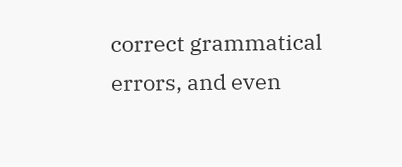correct grammatical errors, and even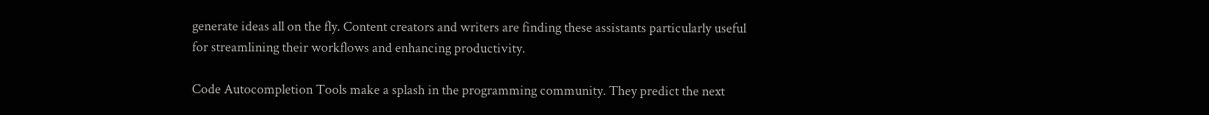generate ideas all on the fly. Content creators and writers are finding these assistants particularly useful for streamlining their workflows and enhancing productivity.

Code Autocompletion Tools make a splash in the programming community. They predict the next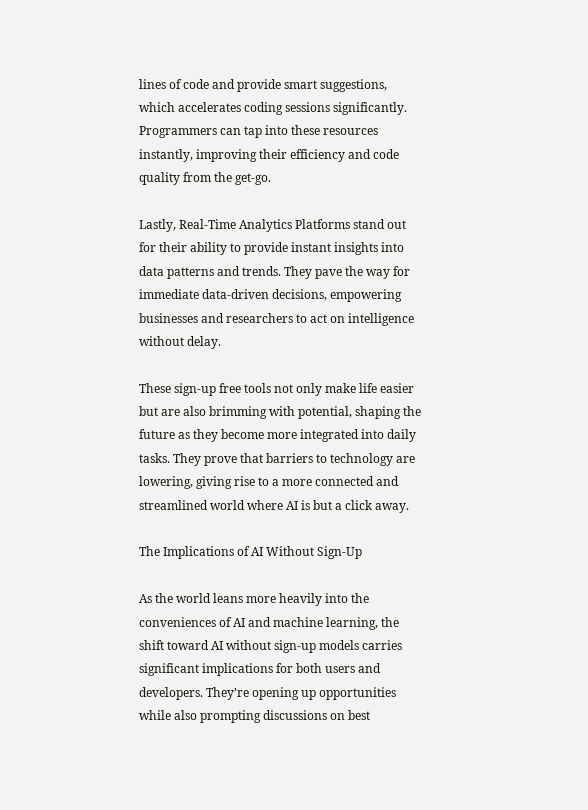lines of code and provide smart suggestions, which accelerates coding sessions significantly. Programmers can tap into these resources instantly, improving their efficiency and code quality from the get-go.

Lastly, Real-Time Analytics Platforms stand out for their ability to provide instant insights into data patterns and trends. They pave the way for immediate data-driven decisions, empowering businesses and researchers to act on intelligence without delay.

These sign-up free tools not only make life easier but are also brimming with potential, shaping the future as they become more integrated into daily tasks. They prove that barriers to technology are lowering, giving rise to a more connected and streamlined world where AI is but a click away.

The Implications of AI Without Sign-Up

As the world leans more heavily into the conveniences of AI and machine learning, the shift toward AI without sign-up models carries significant implications for both users and developers. They’re opening up opportunities while also prompting discussions on best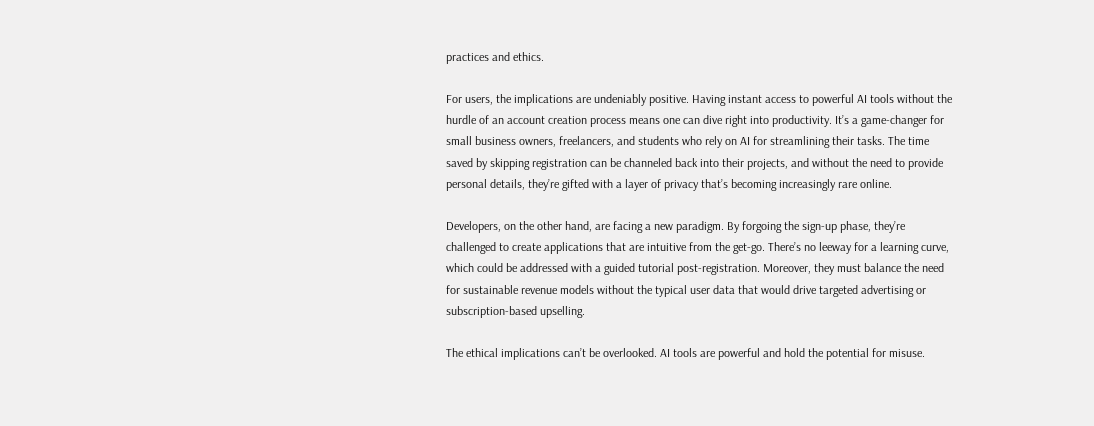practices and ethics.

For users, the implications are undeniably positive. Having instant access to powerful AI tools without the hurdle of an account creation process means one can dive right into productivity. It’s a game-changer for small business owners, freelancers, and students who rely on AI for streamlining their tasks. The time saved by skipping registration can be channeled back into their projects, and without the need to provide personal details, they’re gifted with a layer of privacy that’s becoming increasingly rare online.

Developers, on the other hand, are facing a new paradigm. By forgoing the sign-up phase, they’re challenged to create applications that are intuitive from the get-go. There’s no leeway for a learning curve, which could be addressed with a guided tutorial post-registration. Moreover, they must balance the need for sustainable revenue models without the typical user data that would drive targeted advertising or subscription-based upselling.

The ethical implications can’t be overlooked. AI tools are powerful and hold the potential for misuse.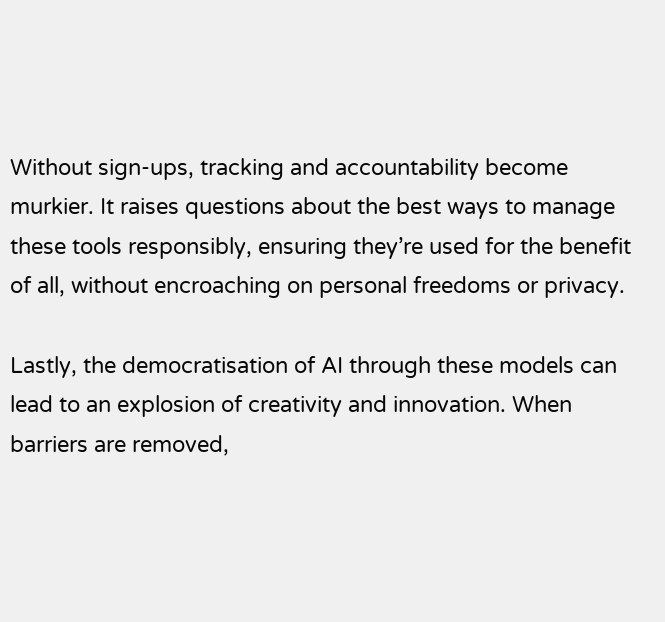Without sign-ups, tracking and accountability become murkier. It raises questions about the best ways to manage these tools responsibly, ensuring they’re used for the benefit of all, without encroaching on personal freedoms or privacy.

Lastly, the democratisation of AI through these models can lead to an explosion of creativity and innovation. When barriers are removed,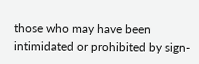those who may have been intimidated or prohibited by sign-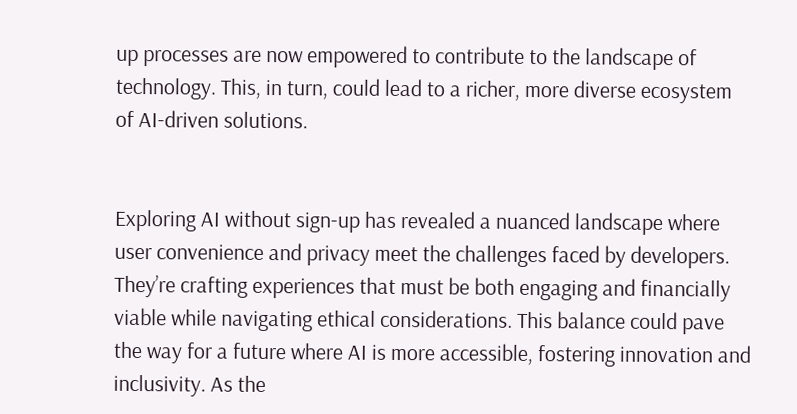up processes are now empowered to contribute to the landscape of technology. This, in turn, could lead to a richer, more diverse ecosystem of AI-driven solutions.


Exploring AI without sign-up has revealed a nuanced landscape where user convenience and privacy meet the challenges faced by developers. They’re crafting experiences that must be both engaging and financially viable while navigating ethical considerations. This balance could pave the way for a future where AI is more accessible, fostering innovation and inclusivity. As the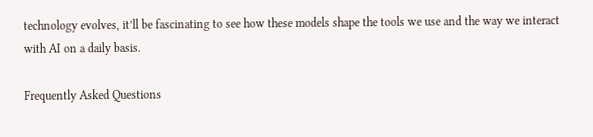technology evolves, it’ll be fascinating to see how these models shape the tools we use and the way we interact with AI on a daily basis.

Frequently Asked Questions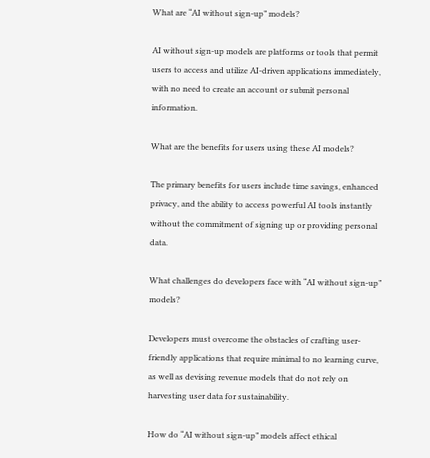What are “AI without sign-up” models?

AI without sign-up models are platforms or tools that permit users to access and utilize AI-driven applications immediately, with no need to create an account or submit personal information.

What are the benefits for users using these AI models?

The primary benefits for users include time savings, enhanced privacy, and the ability to access powerful AI tools instantly without the commitment of signing up or providing personal data.

What challenges do developers face with “AI without sign-up” models?

Developers must overcome the obstacles of crafting user-friendly applications that require minimal to no learning curve, as well as devising revenue models that do not rely on harvesting user data for sustainability.

How do “AI without sign-up” models affect ethical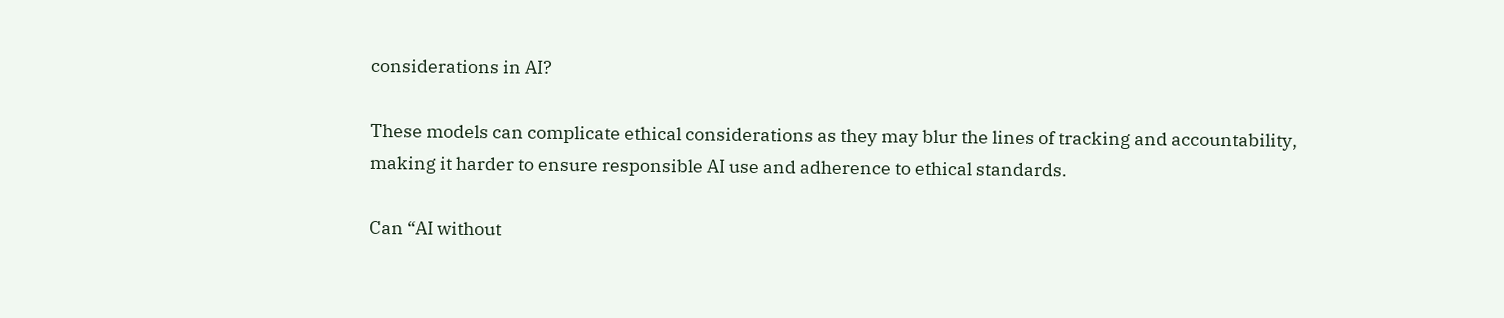considerations in AI?

These models can complicate ethical considerations as they may blur the lines of tracking and accountability, making it harder to ensure responsible AI use and adherence to ethical standards.

Can “AI without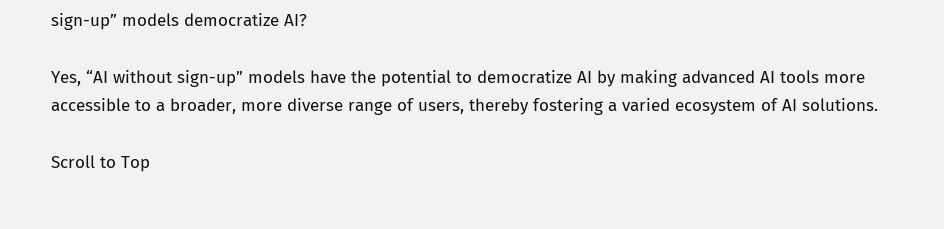sign-up” models democratize AI?

Yes, “AI without sign-up” models have the potential to democratize AI by making advanced AI tools more accessible to a broader, more diverse range of users, thereby fostering a varied ecosystem of AI solutions.

Scroll to Top